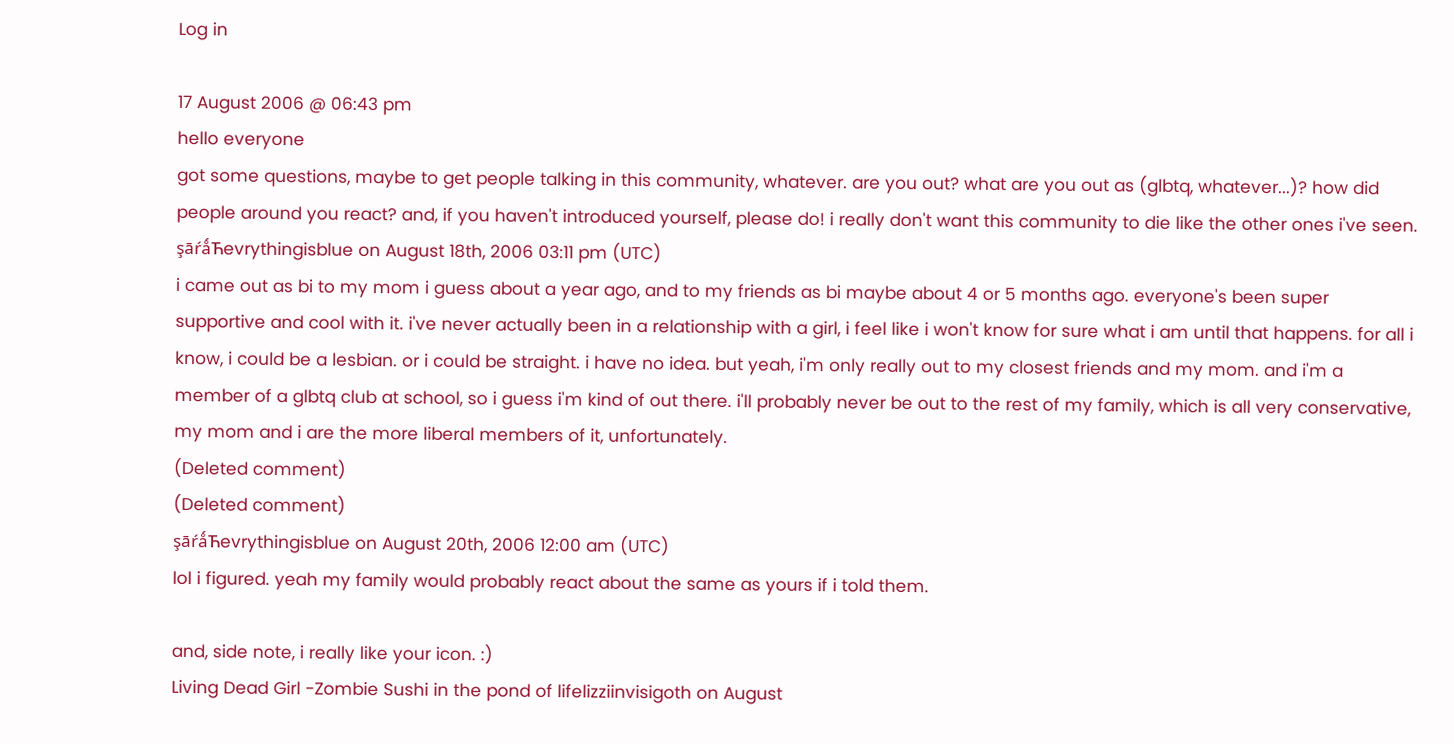Log in

17 August 2006 @ 06:43 pm
hello everyone
got some questions, maybe to get people talking in this community, whatever. are you out? what are you out as (glbtq, whatever...)? how did people around you react? and, if you haven't introduced yourself, please do! i really don't want this community to die like the other ones i've seen.
şāŕǻЋevrythingisblue on August 18th, 2006 03:11 pm (UTC)
i came out as bi to my mom i guess about a year ago, and to my friends as bi maybe about 4 or 5 months ago. everyone's been super supportive and cool with it. i've never actually been in a relationship with a girl, i feel like i won't know for sure what i am until that happens. for all i know, i could be a lesbian. or i could be straight. i have no idea. but yeah, i'm only really out to my closest friends and my mom. and i'm a member of a glbtq club at school, so i guess i'm kind of out there. i'll probably never be out to the rest of my family, which is all very conservative, my mom and i are the more liberal members of it, unfortunately.
(Deleted comment)
(Deleted comment)
şāŕǻЋevrythingisblue on August 20th, 2006 12:00 am (UTC)
lol i figured. yeah my family would probably react about the same as yours if i told them.

and, side note, i really like your icon. :)
Living Dead Girl -Zombie Sushi in the pond of lifelizziinvisigoth on August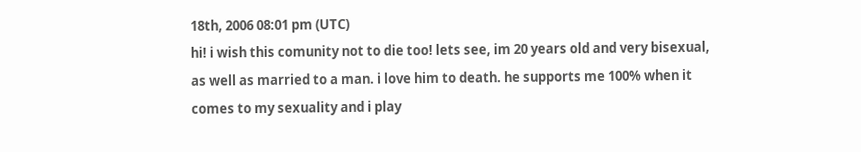18th, 2006 08:01 pm (UTC)
hi! i wish this comunity not to die too! lets see, im 20 years old and very bisexual, as well as married to a man. i love him to death. he supports me 100% when it comes to my sexuality and i play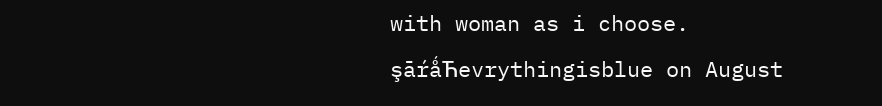with woman as i choose.
şāŕǻЋevrythingisblue on August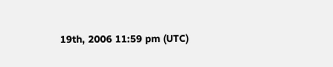19th, 2006 11:59 pm (UTC)